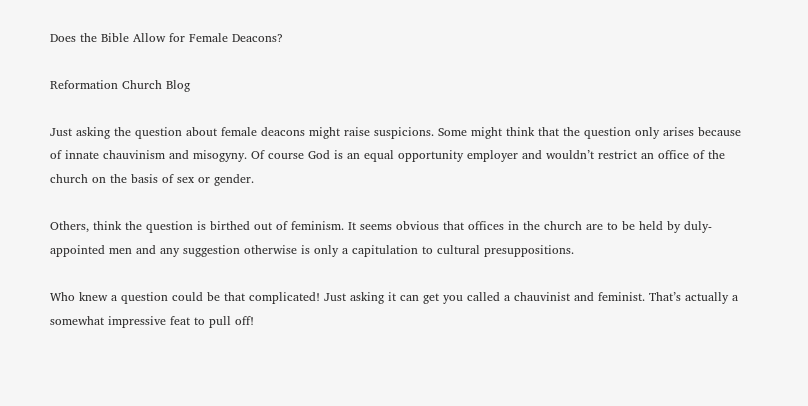Does the Bible Allow for Female Deacons?

Reformation Church Blog

Just asking the question about female deacons might raise suspicions. Some might think that the question only arises because of innate chauvinism and misogyny. Of course God is an equal opportunity employer and wouldn’t restrict an office of the church on the basis of sex or gender.

Others, think the question is birthed out of feminism. It seems obvious that offices in the church are to be held by duly-appointed men and any suggestion otherwise is only a capitulation to cultural presuppositions.

Who knew a question could be that complicated! Just asking it can get you called a chauvinist and feminist. That’s actually a somewhat impressive feat to pull off!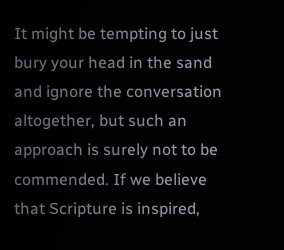It might be tempting to just bury your head in the sand and ignore the conversation altogether, but such an approach is surely not to be commended. If we believe that Scripture is inspired,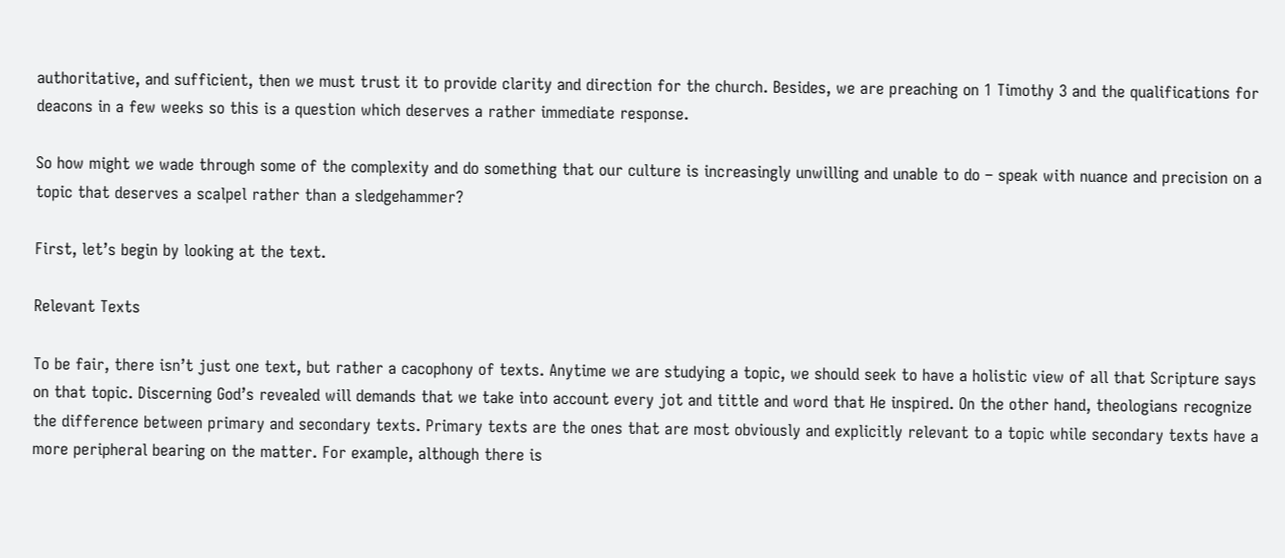authoritative, and sufficient, then we must trust it to provide clarity and direction for the church. Besides, we are preaching on 1 Timothy 3 and the qualifications for deacons in a few weeks so this is a question which deserves a rather immediate response.

So how might we wade through some of the complexity and do something that our culture is increasingly unwilling and unable to do – speak with nuance and precision on a topic that deserves a scalpel rather than a sledgehammer?

First, let’s begin by looking at the text.

Relevant Texts

To be fair, there isn’t just one text, but rather a cacophony of texts. Anytime we are studying a topic, we should seek to have a holistic view of all that Scripture says on that topic. Discerning God’s revealed will demands that we take into account every jot and tittle and word that He inspired. On the other hand, theologians recognize the difference between primary and secondary texts. Primary texts are the ones that are most obviously and explicitly relevant to a topic while secondary texts have a more peripheral bearing on the matter. For example, although there is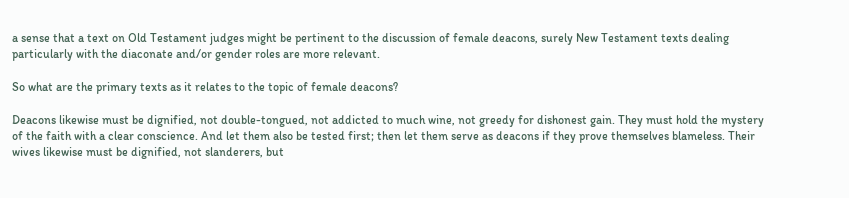a sense that a text on Old Testament judges might be pertinent to the discussion of female deacons, surely New Testament texts dealing particularly with the diaconate and/or gender roles are more relevant.

So what are the primary texts as it relates to the topic of female deacons?

Deacons likewise must be dignified, not double-tongued, not addicted to much wine, not greedy for dishonest gain. They must hold the mystery of the faith with a clear conscience. And let them also be tested first; then let them serve as deacons if they prove themselves blameless. Their wives likewise must be dignified, not slanderers, but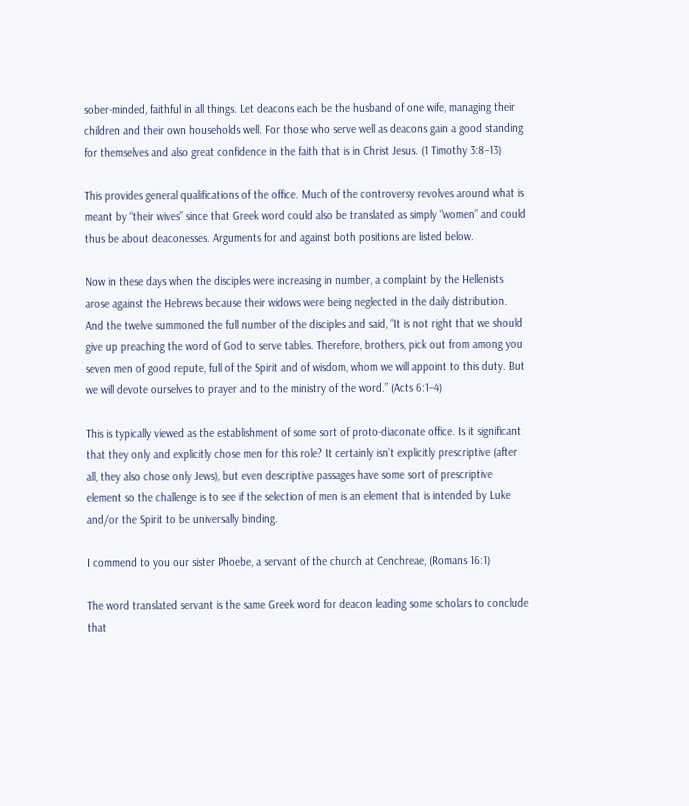sober-minded, faithful in all things. Let deacons each be the husband of one wife, managing their children and their own households well. For those who serve well as deacons gain a good standing for themselves and also great confidence in the faith that is in Christ Jesus. (1 Timothy 3:8–13)

This provides general qualifications of the office. Much of the controversy revolves around what is meant by “their wives” since that Greek word could also be translated as simply “women” and could thus be about deaconesses. Arguments for and against both positions are listed below.

Now in these days when the disciples were increasing in number, a complaint by the Hellenists arose against the Hebrews because their widows were being neglected in the daily distribution. And the twelve summoned the full number of the disciples and said, “It is not right that we should give up preaching the word of God to serve tables. Therefore, brothers, pick out from among you seven men of good repute, full of the Spirit and of wisdom, whom we will appoint to this duty. But we will devote ourselves to prayer and to the ministry of the word.” (Acts 6:1–4)

This is typically viewed as the establishment of some sort of proto-diaconate office. Is it significant that they only and explicitly chose men for this role? It certainly isn’t explicitly prescriptive (after all, they also chose only Jews), but even descriptive passages have some sort of prescriptive element so the challenge is to see if the selection of men is an element that is intended by Luke and/or the Spirit to be universally binding.

I commend to you our sister Phoebe, a servant of the church at Cenchreae, (Romans 16:1)

The word translated servant is the same Greek word for deacon leading some scholars to conclude that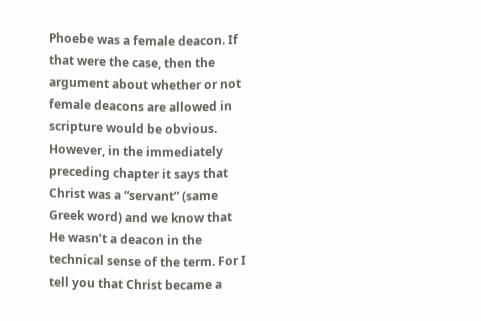Phoebe was a female deacon. If that were the case, then the argument about whether or not female deacons are allowed in scripture would be obvious. However, in the immediately preceding chapter it says that Christ was a “servant” (same Greek word) and we know that He wasn’t a deacon in the technical sense of the term. For I tell you that Christ became a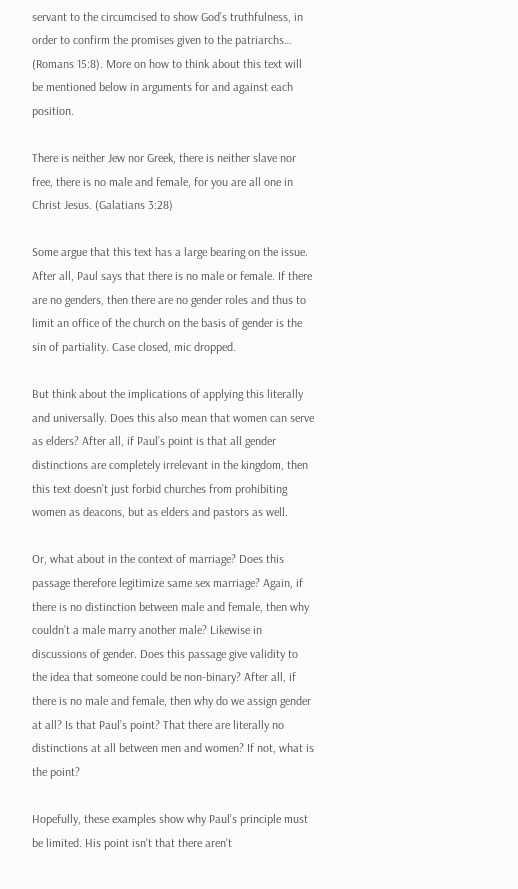servant to the circumcised to show God’s truthfulness, in order to confirm the promises given to the patriarchs… (Romans 15:8). More on how to think about this text will be mentioned below in arguments for and against each position.

There is neither Jew nor Greek, there is neither slave nor free, there is no male and female, for you are all one in Christ Jesus. (Galatians 3:28)

Some argue that this text has a large bearing on the issue. After all, Paul says that there is no male or female. If there are no genders, then there are no gender roles and thus to limit an office of the church on the basis of gender is the sin of partiality. Case closed, mic dropped.

But think about the implications of applying this literally and universally. Does this also mean that women can serve as elders? After all, if Paul’s point is that all gender distinctions are completely irrelevant in the kingdom, then this text doesn’t just forbid churches from prohibiting women as deacons, but as elders and pastors as well.

Or, what about in the context of marriage? Does this passage therefore legitimize same sex marriage? Again, if there is no distinction between male and female, then why couldn’t a male marry another male? Likewise in discussions of gender. Does this passage give validity to the idea that someone could be non-binary? After all, if there is no male and female, then why do we assign gender at all? Is that Paul’s point? That there are literally no distinctions at all between men and women? If not, what is the point?

Hopefully, these examples show why Paul’s principle must be limited. His point isn’t that there aren’t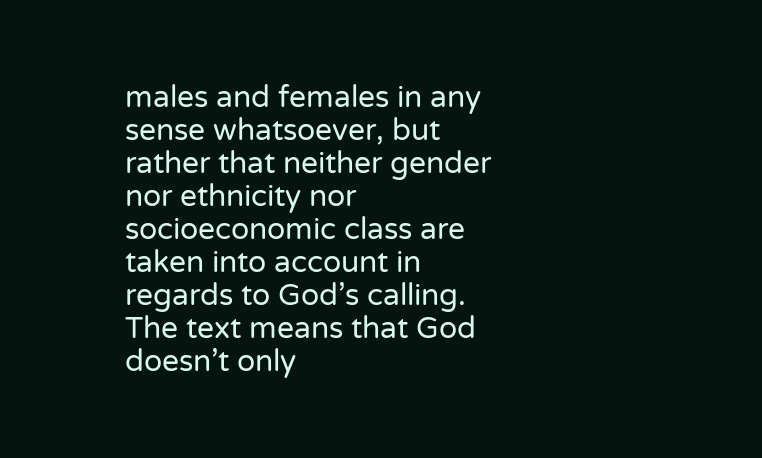males and females in any sense whatsoever, but rather that neither gender nor ethnicity nor socioeconomic class are taken into account in regards to God’s calling. The text means that God doesn’t only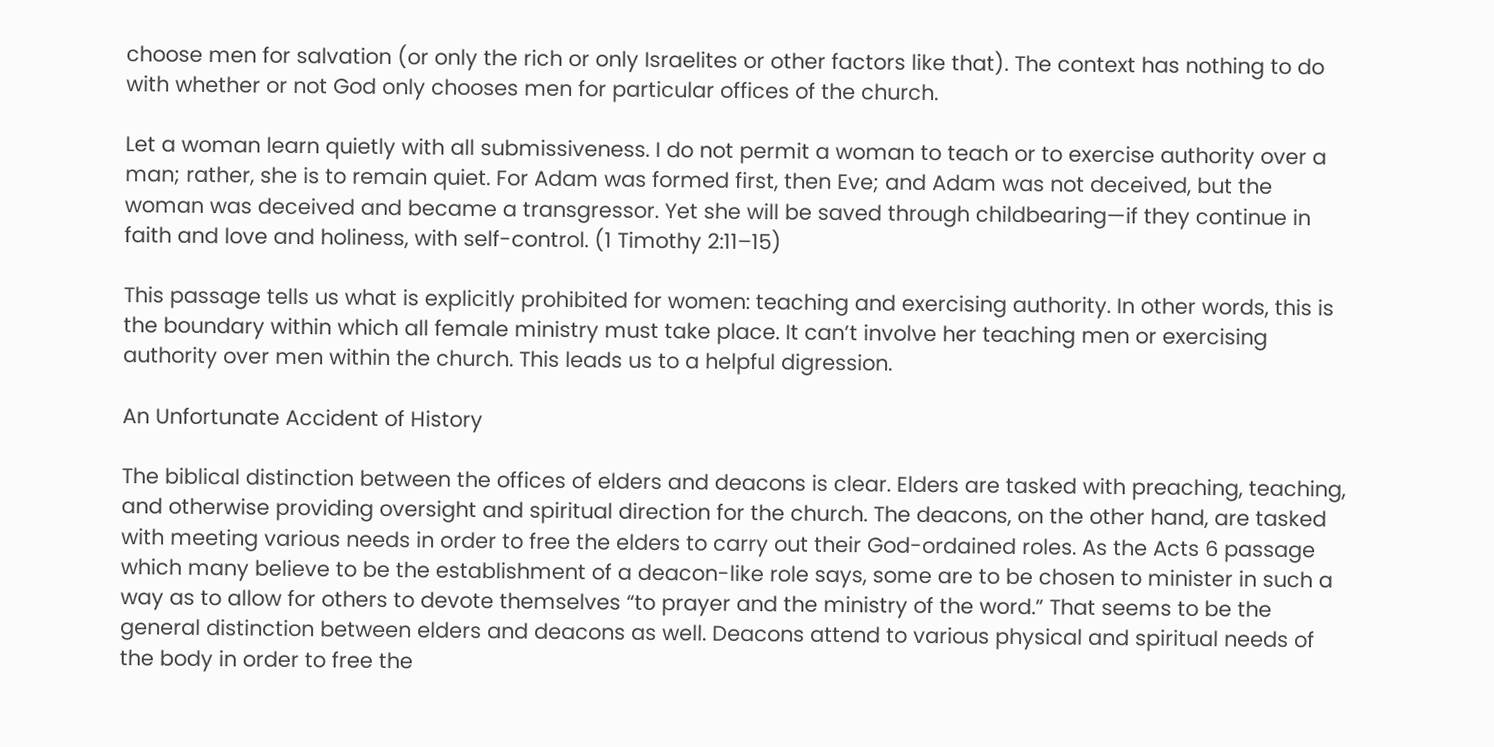choose men for salvation (or only the rich or only Israelites or other factors like that). The context has nothing to do with whether or not God only chooses men for particular offices of the church.

Let a woman learn quietly with all submissiveness. I do not permit a woman to teach or to exercise authority over a man; rather, she is to remain quiet. For Adam was formed first, then Eve; and Adam was not deceived, but the woman was deceived and became a transgressor. Yet she will be saved through childbearing—if they continue in faith and love and holiness, with self-control. (1 Timothy 2:11–15)

This passage tells us what is explicitly prohibited for women: teaching and exercising authority. In other words, this is the boundary within which all female ministry must take place. It can’t involve her teaching men or exercising authority over men within the church. This leads us to a helpful digression.

An Unfortunate Accident of History

The biblical distinction between the offices of elders and deacons is clear. Elders are tasked with preaching, teaching, and otherwise providing oversight and spiritual direction for the church. The deacons, on the other hand, are tasked with meeting various needs in order to free the elders to carry out their God-ordained roles. As the Acts 6 passage which many believe to be the establishment of a deacon-like role says, some are to be chosen to minister in such a way as to allow for others to devote themselves “to prayer and the ministry of the word.” That seems to be the general distinction between elders and deacons as well. Deacons attend to various physical and spiritual needs of the body in order to free the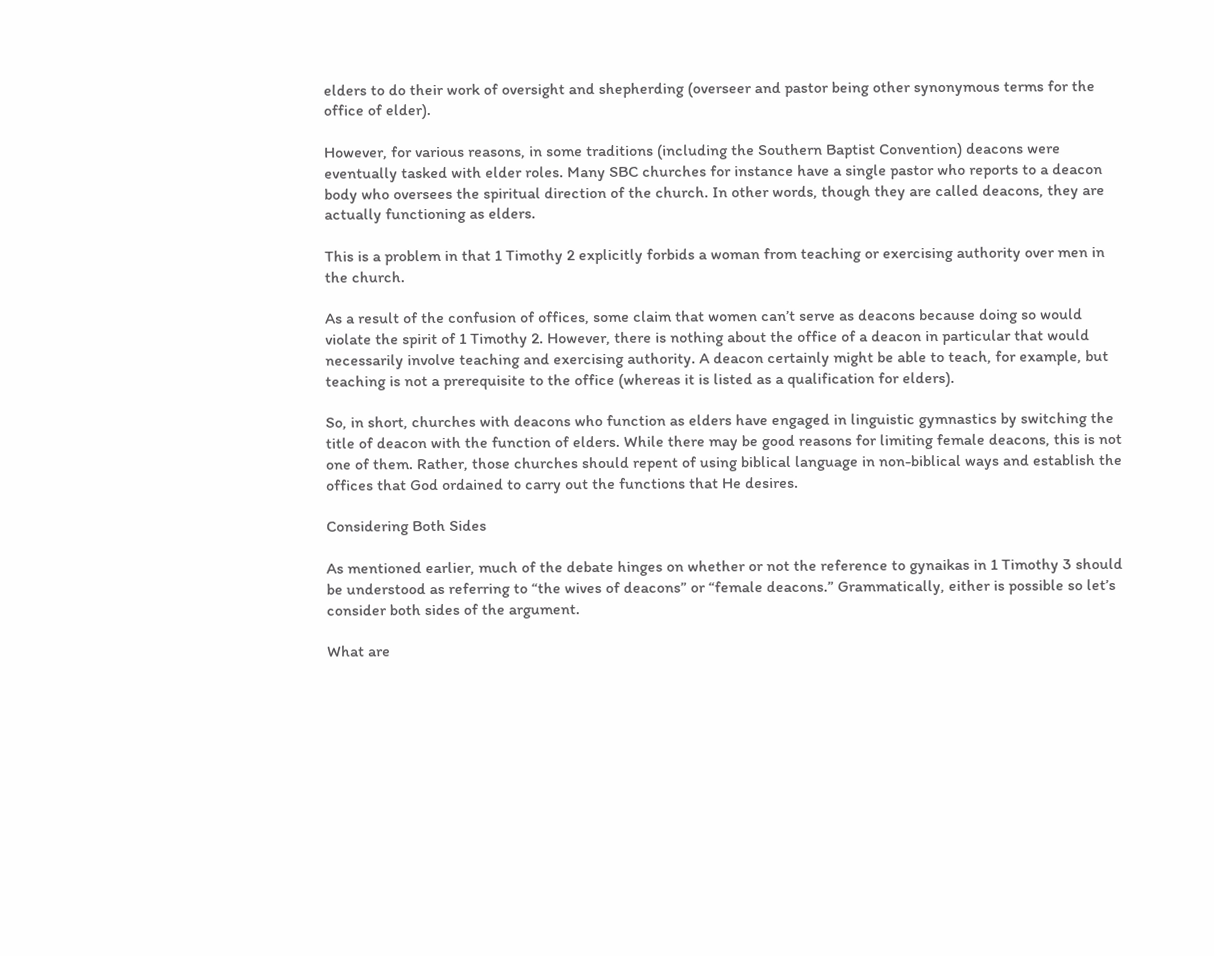elders to do their work of oversight and shepherding (overseer and pastor being other synonymous terms for the office of elder).

However, for various reasons, in some traditions (including the Southern Baptist Convention) deacons were eventually tasked with elder roles. Many SBC churches for instance have a single pastor who reports to a deacon body who oversees the spiritual direction of the church. In other words, though they are called deacons, they are actually functioning as elders.

This is a problem in that 1 Timothy 2 explicitly forbids a woman from teaching or exercising authority over men in the church.

As a result of the confusion of offices, some claim that women can’t serve as deacons because doing so would violate the spirit of 1 Timothy 2. However, there is nothing about the office of a deacon in particular that would necessarily involve teaching and exercising authority. A deacon certainly might be able to teach, for example, but teaching is not a prerequisite to the office (whereas it is listed as a qualification for elders).

So, in short, churches with deacons who function as elders have engaged in linguistic gymnastics by switching the title of deacon with the function of elders. While there may be good reasons for limiting female deacons, this is not one of them. Rather, those churches should repent of using biblical language in non-biblical ways and establish the offices that God ordained to carry out the functions that He desires.

Considering Both Sides

As mentioned earlier, much of the debate hinges on whether or not the reference to gynaikas in 1 Timothy 3 should be understood as referring to “the wives of deacons” or “female deacons.” Grammatically, either is possible so let’s consider both sides of the argument.

What are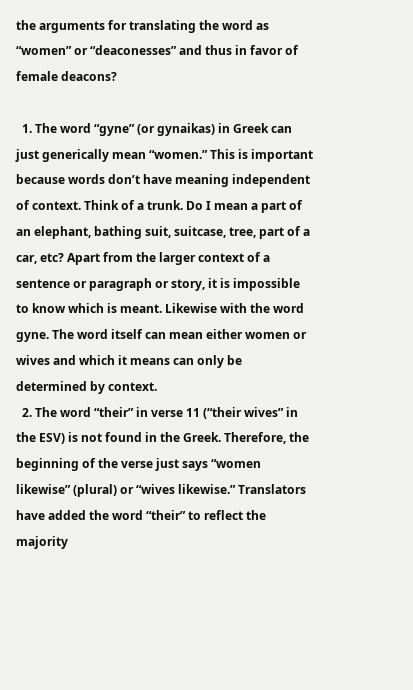the arguments for translating the word as “women” or “deaconesses” and thus in favor of female deacons?

  1. The word “gyne” (or gynaikas) in Greek can just generically mean “women.” This is important because words don’t have meaning independent of context. Think of a trunk. Do I mean a part of an elephant, bathing suit, suitcase, tree, part of a car, etc? Apart from the larger context of a sentence or paragraph or story, it is impossible to know which is meant. Likewise with the word gyne. The word itself can mean either women or wives and which it means can only be determined by context.
  2. The word “their” in verse 11 (“their wives” in the ESV) is not found in the Greek. Therefore, the beginning of the verse just says “women likewise” (plural) or “wives likewise.” Translators have added the word “their” to reflect the majority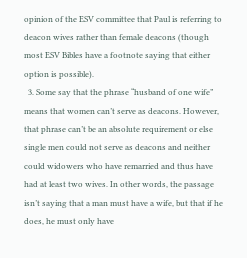opinion of the ESV committee that Paul is referring to deacon wives rather than female deacons (though most ESV Bibles have a footnote saying that either option is possible).
  3. Some say that the phrase “husband of one wife” means that women can’t serve as deacons. However, that phrase can’t be an absolute requirement or else single men could not serve as deacons and neither could widowers who have remarried and thus have had at least two wives. In other words, the passage isn’t saying that a man must have a wife, but that if he does, he must only have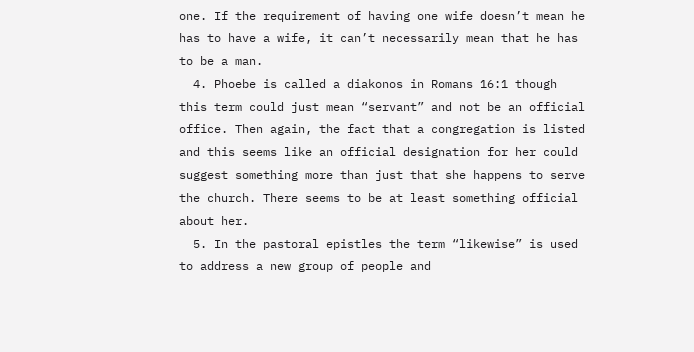one. If the requirement of having one wife doesn’t mean he has to have a wife, it can’t necessarily mean that he has to be a man.
  4. Phoebe is called a diakonos in Romans 16:1 though this term could just mean “servant” and not be an official office. Then again, the fact that a congregation is listed and this seems like an official designation for her could suggest something more than just that she happens to serve the church. There seems to be at least something official about her.
  5. In the pastoral epistles the term “likewise” is used to address a new group of people and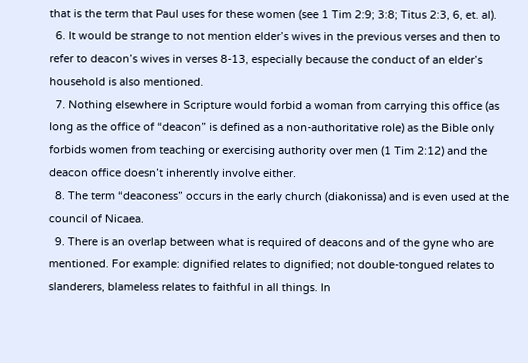that is the term that Paul uses for these women (see 1 Tim 2:9; 3:8; Titus 2:3, 6, et. al).
  6. It would be strange to not mention elder’s wives in the previous verses and then to refer to deacon’s wives in verses 8-13, especially because the conduct of an elder’s household is also mentioned.
  7. Nothing elsewhere in Scripture would forbid a woman from carrying this office (as long as the office of “deacon” is defined as a non-authoritative role) as the Bible only forbids women from teaching or exercising authority over men (1 Tim 2:12) and the deacon office doesn’t inherently involve either.
  8. The term “deaconess” occurs in the early church (diakonissa) and is even used at the council of Nicaea.
  9. There is an overlap between what is required of deacons and of the gyne who are mentioned. For example: dignified relates to dignified; not double-tongued relates to slanderers, blameless relates to faithful in all things. In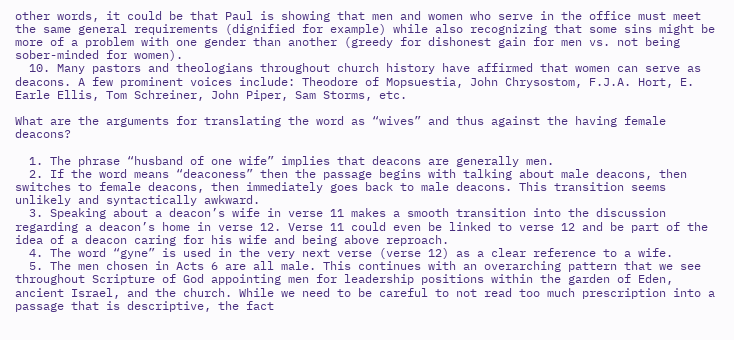other words, it could be that Paul is showing that men and women who serve in the office must meet the same general requirements (dignified for example) while also recognizing that some sins might be more of a problem with one gender than another (greedy for dishonest gain for men vs. not being sober-minded for women).
  10. Many pastors and theologians throughout church history have affirmed that women can serve as deacons. A few prominent voices include: Theodore of Mopsuestia, John Chrysostom, F.J.A. Hort, E. Earle Ellis, Tom Schreiner, John Piper, Sam Storms, etc.

What are the arguments for translating the word as “wives” and thus against the having female deacons?

  1. The phrase “husband of one wife” implies that deacons are generally men.
  2. If the word means “deaconess” then the passage begins with talking about male deacons, then switches to female deacons, then immediately goes back to male deacons. This transition seems unlikely and syntactically awkward.
  3. Speaking about a deacon’s wife in verse 11 makes a smooth transition into the discussion regarding a deacon’s home in verse 12. Verse 11 could even be linked to verse 12 and be part of the idea of a deacon caring for his wife and being above reproach.
  4. The word “gyne” is used in the very next verse (verse 12) as a clear reference to a wife.
  5. The men chosen in Acts 6 are all male. This continues with an overarching pattern that we see throughout Scripture of God appointing men for leadership positions within the garden of Eden, ancient Israel, and the church. While we need to be careful to not read too much prescription into a passage that is descriptive, the fact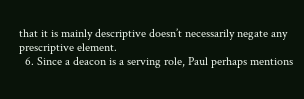that it is mainly descriptive doesn’t necessarily negate any prescriptive element.
  6. Since a deacon is a serving role, Paul perhaps mentions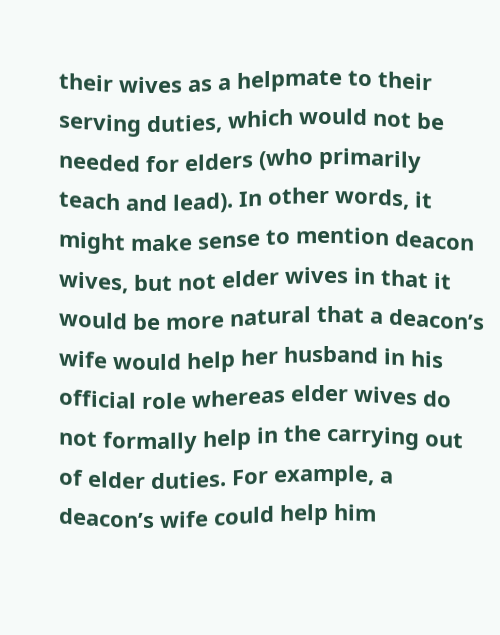their wives as a helpmate to their serving duties, which would not be needed for elders (who primarily teach and lead). In other words, it might make sense to mention deacon wives, but not elder wives in that it would be more natural that a deacon’s wife would help her husband in his official role whereas elder wives do not formally help in the carrying out of elder duties. For example, a deacon’s wife could help him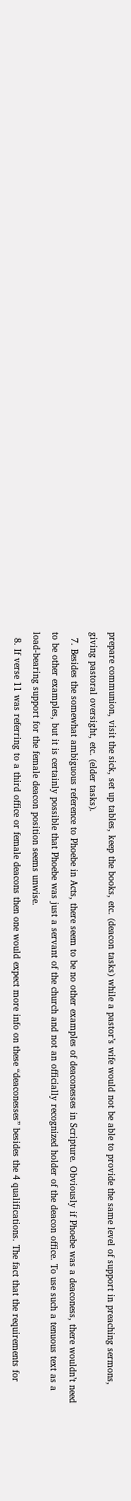prepare communion, visit the sick, set up tables, keep the books, etc. (deacon tasks) while a pastor’s wife would not be able to provide the same level of support in preaching sermons, giving pastoral oversight, etc. (elder tasks).
  7. Besides the somewhat ambiguous reference to Phoebe in Acts, there seem to be no other examples of deaconesses in Scripture. Obviously if Phoebe was a deaconess, there wouldn’t need to be other examples, but it is certainly possible that Phoebe was just a servant of the church and not an officially recognized holder of the deacon office. To use such a tenuous text as a load-bearing support for the female deacon position seems unwise.
  8. If verse 11 was referring to a third office or female deacons then one would expect more info on these “deaconesses” besides the 4 qualifications. The fact that the requirements for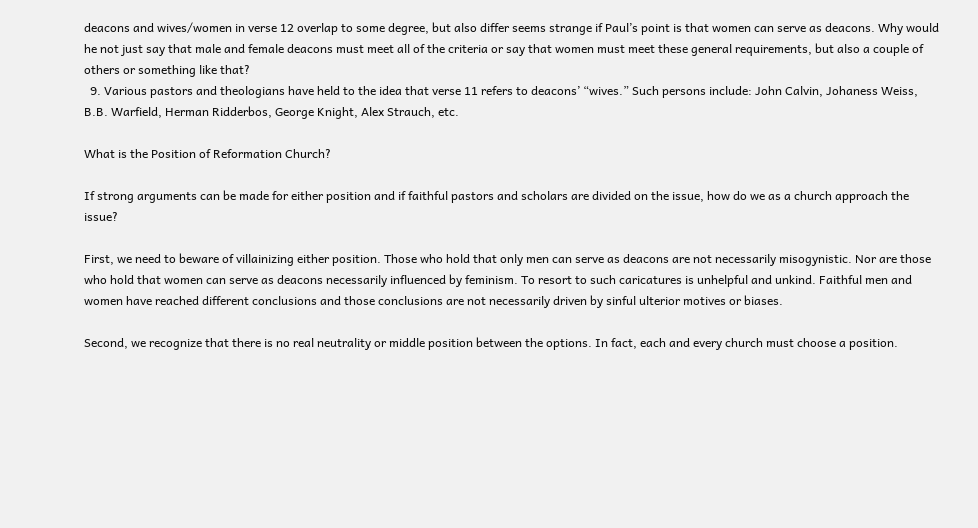deacons and wives/women in verse 12 overlap to some degree, but also differ seems strange if Paul’s point is that women can serve as deacons. Why would he not just say that male and female deacons must meet all of the criteria or say that women must meet these general requirements, but also a couple of others or something like that?
  9. Various pastors and theologians have held to the idea that verse 11 refers to deacons’ “wives.” Such persons include: John Calvin, Johaness Weiss, B.B. Warfield, Herman Ridderbos, George Knight, Alex Strauch, etc.

What is the Position of Reformation Church?

If strong arguments can be made for either position and if faithful pastors and scholars are divided on the issue, how do we as a church approach the issue?

First, we need to beware of villainizing either position. Those who hold that only men can serve as deacons are not necessarily misogynistic. Nor are those who hold that women can serve as deacons necessarily influenced by feminism. To resort to such caricatures is unhelpful and unkind. Faithful men and women have reached different conclusions and those conclusions are not necessarily driven by sinful ulterior motives or biases.

Second, we recognize that there is no real neutrality or middle position between the options. In fact, each and every church must choose a position.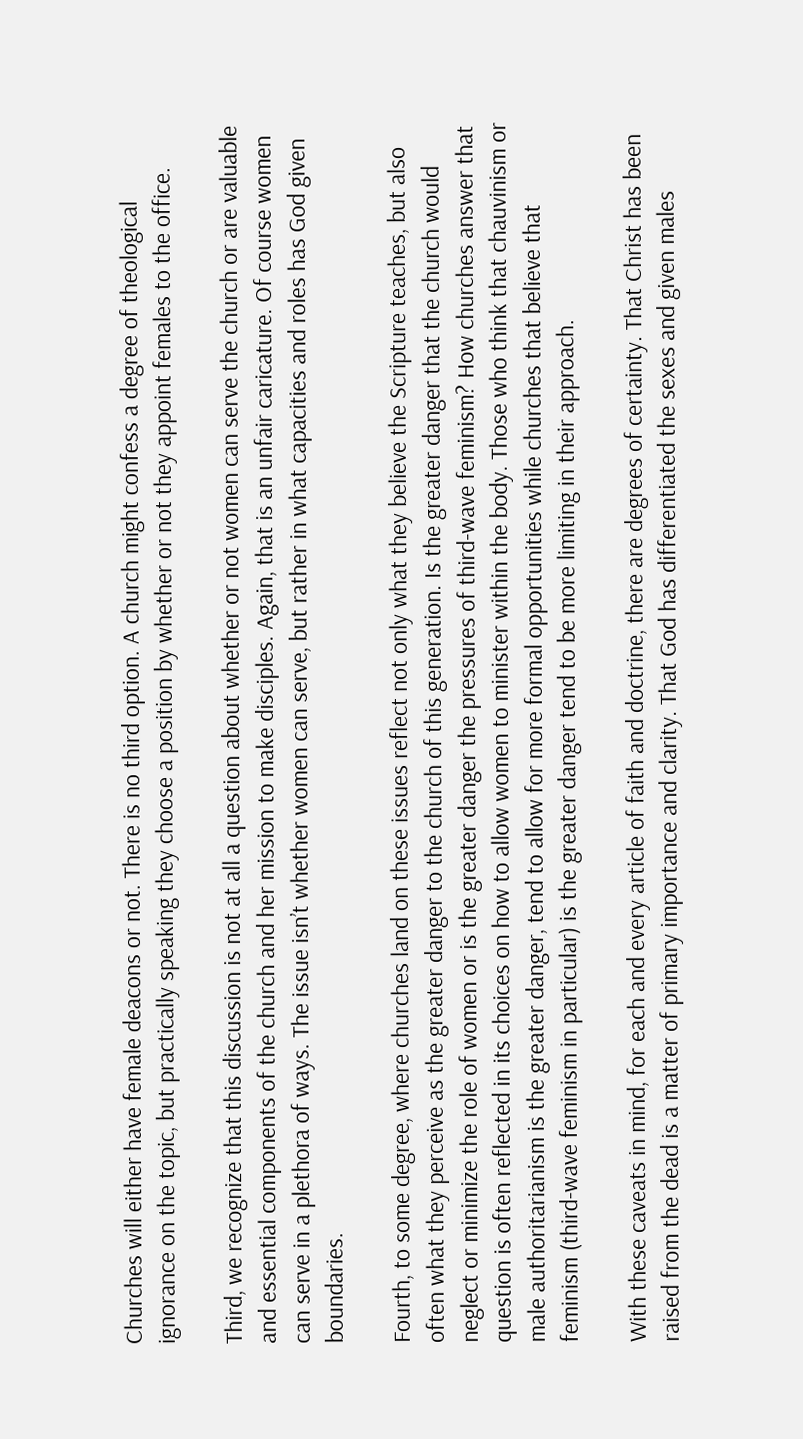Churches will either have female deacons or not. There is no third option. A church might confess a degree of theological ignorance on the topic, but practically speaking they choose a position by whether or not they appoint females to the office.

Third, we recognize that this discussion is not at all a question about whether or not women can serve the church or are valuable and essential components of the church and her mission to make disciples. Again, that is an unfair caricature. Of course women can serve in a plethora of ways. The issue isn’t whether women can serve, but rather in what capacities and roles has God given boundaries.

Fourth, to some degree, where churches land on these issues reflect not only what they believe the Scripture teaches, but also often what they perceive as the greater danger to the church of this generation. Is the greater danger that the church would neglect or minimize the role of women or is the greater danger the pressures of third-wave feminism? How churches answer that question is often reflected in its choices on how to allow women to minister within the body. Those who think that chauvinism or male authoritarianism is the greater danger, tend to allow for more formal opportunities while churches that believe that feminism (third-wave feminism in particular) is the greater danger tend to be more limiting in their approach.

With these caveats in mind, for each and every article of faith and doctrine, there are degrees of certainty. That Christ has been raised from the dead is a matter of primary importance and clarity. That God has differentiated the sexes and given males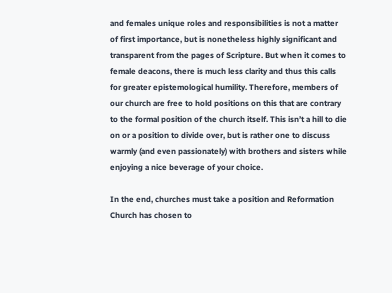and females unique roles and responsibilities is not a matter of first importance, but is nonetheless highly significant and transparent from the pages of Scripture. But when it comes to female deacons, there is much less clarity and thus this calls for greater epistemological humility. Therefore, members of our church are free to hold positions on this that are contrary to the formal position of the church itself. This isn’t a hill to die on or a position to divide over, but is rather one to discuss warmly (and even passionately) with brothers and sisters while enjoying a nice beverage of your choice.

In the end, churches must take a position and Reformation Church has chosen to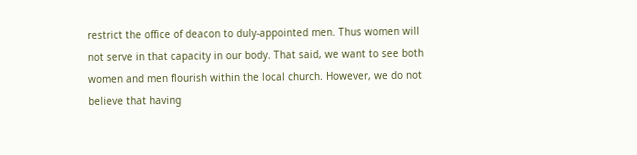restrict the office of deacon to duly-appointed men. Thus women will not serve in that capacity in our body. That said, we want to see both women and men flourish within the local church. However, we do not believe that having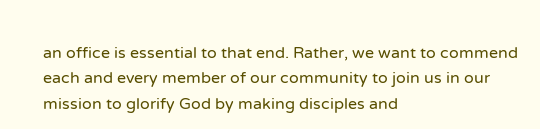an office is essential to that end. Rather, we want to commend each and every member of our community to join us in our mission to glorify God by making disciples and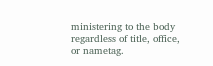ministering to the body regardless of title, office, or nametag.